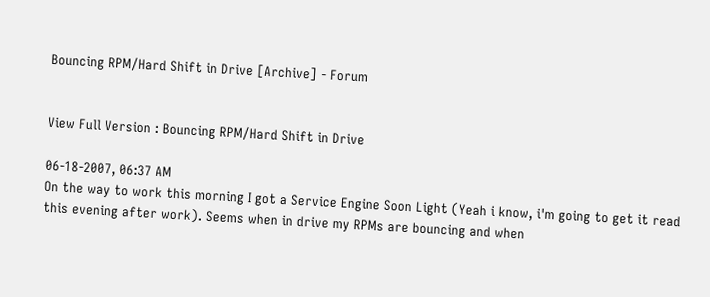Bouncing RPM/Hard Shift in Drive [Archive] - Forum


View Full Version : Bouncing RPM/Hard Shift in Drive

06-18-2007, 06:37 AM
On the way to work this morning I got a Service Engine Soon Light (Yeah i know, i'm going to get it read this evening after work). Seems when in drive my RPMs are bouncing and when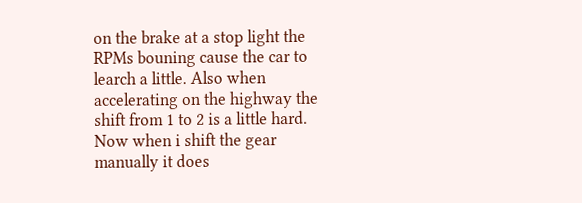on the brake at a stop light the RPMs bouning cause the car to learch a little. Also when accelerating on the highway the shift from 1 to 2 is a little hard. Now when i shift the gear manually it does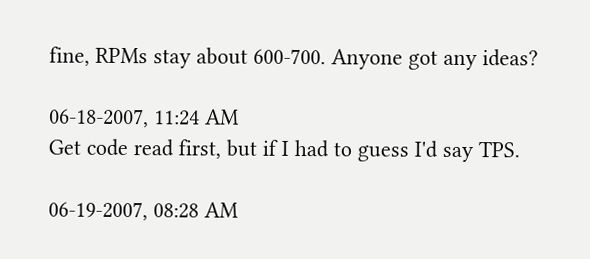fine, RPMs stay about 600-700. Anyone got any ideas?

06-18-2007, 11:24 AM
Get code read first, but if I had to guess I'd say TPS.

06-19-2007, 08:28 AM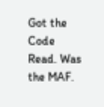Got the Code Read. Was the MAF.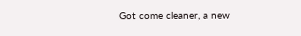Got come cleaner, a new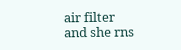air filter and she rns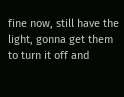fine now, still have the light, gonna get them to turn it off and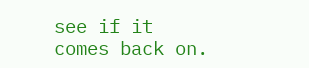see if it comes back on.